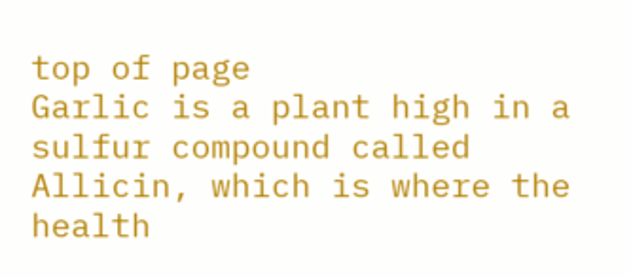top of page
Garlic is a plant high in a sulfur compound called Allicin, which is where the health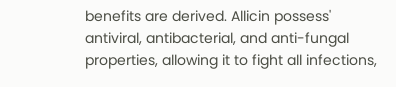benefits are derived. Allicin possess' antiviral, antibacterial, and anti-fungal properties, allowing it to fight all infections,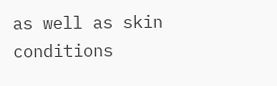as well as skin conditions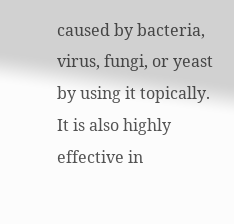caused by bacteria, virus, fungi, or yeast by using it topically. It is also highly effective in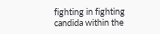fighting in fighting candida within the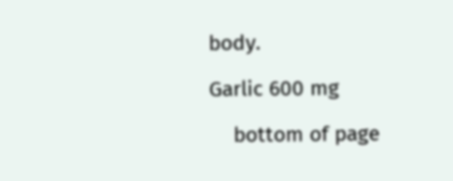body.

Garlic 600 mg

    bottom of page